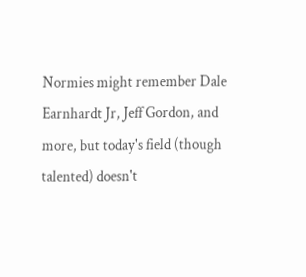Normies might remember Dale Earnhardt Jr, Jeff Gordon, and more, but today's field (though talented) doesn't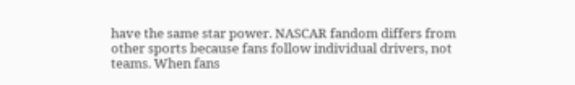have the same star power. NASCAR fandom differs from other sports because fans follow individual drivers, not teams. When fans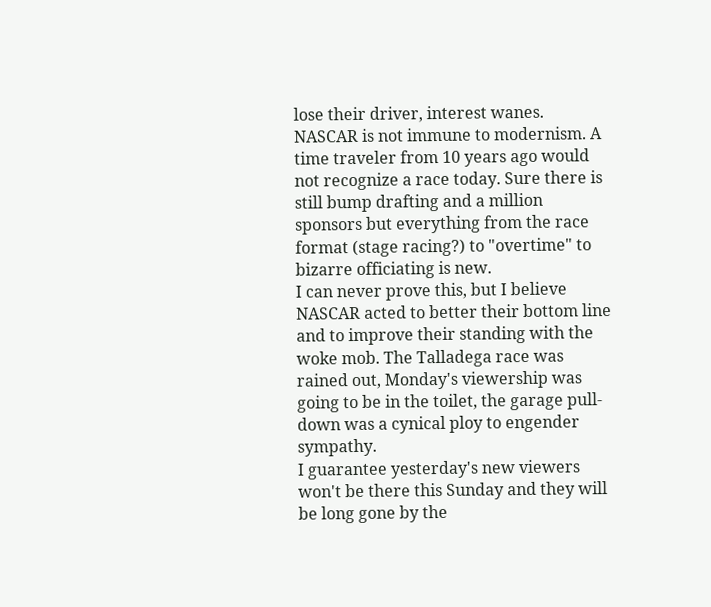lose their driver, interest wanes.
NASCAR is not immune to modernism. A time traveler from 10 years ago would not recognize a race today. Sure there is still bump drafting and a million sponsors but everything from the race format (stage racing?) to "overtime" to bizarre officiating is new.
I can never prove this, but I believe NASCAR acted to better their bottom line and to improve their standing with the woke mob. The Talladega race was rained out, Monday's viewership was going to be in the toilet, the garage pull-down was a cynical ploy to engender sympathy.
I guarantee yesterday's new viewers won't be there this Sunday and they will be long gone by the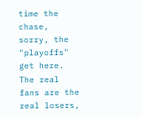time the chase, sorry, the "playoffs" get here. The real fans are the real losers,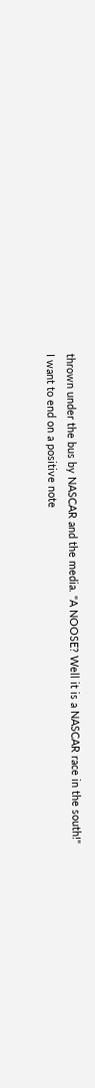thrown under the bus by NASCAR and the media. "A NOOSE? Well it is a NASCAR race in the south!"
I want to end on a positive note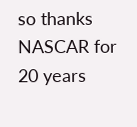so thanks NASCAR for 20 years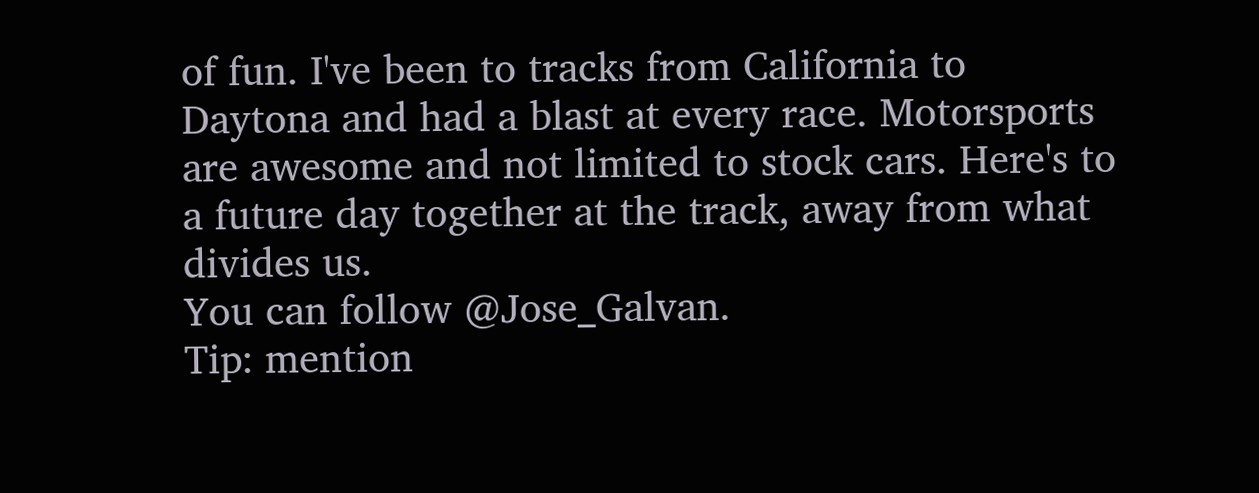of fun. I've been to tracks from California to Daytona and had a blast at every race. Motorsports are awesome and not limited to stock cars. Here's to a future day together at the track, away from what divides us.
You can follow @Jose_Galvan.
Tip: mention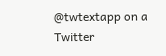@twtextapp on a Twitter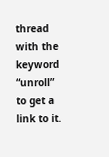thread with the keyword “unroll” to get a link to it.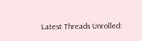Latest Threads Unrolled: